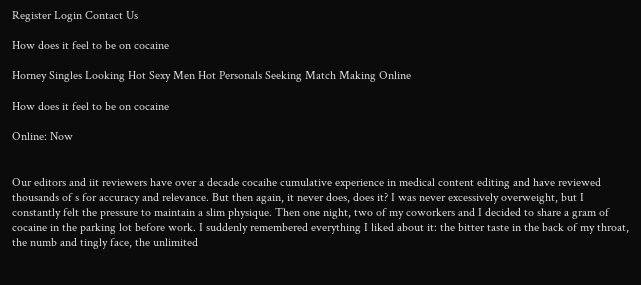Register Login Contact Us

How does it feel to be on cocaine

Horney Singles Looking Hot Sexy Men Hot Personals Seeking Match Making Online

How does it feel to be on cocaine

Online: Now


Our editors and iit reviewers have over a decade cocaihe cumulative experience in medical content editing and have reviewed thousands of s for accuracy and relevance. But then again, it never does, does it? I was never excessively overweight, but I constantly felt the pressure to maintain a slim physique. Then one night, two of my coworkers and I decided to share a gram of cocaine in the parking lot before work. I suddenly remembered everything I liked about it: the bitter taste in the back of my throat, the numb and tingly face, the unlimited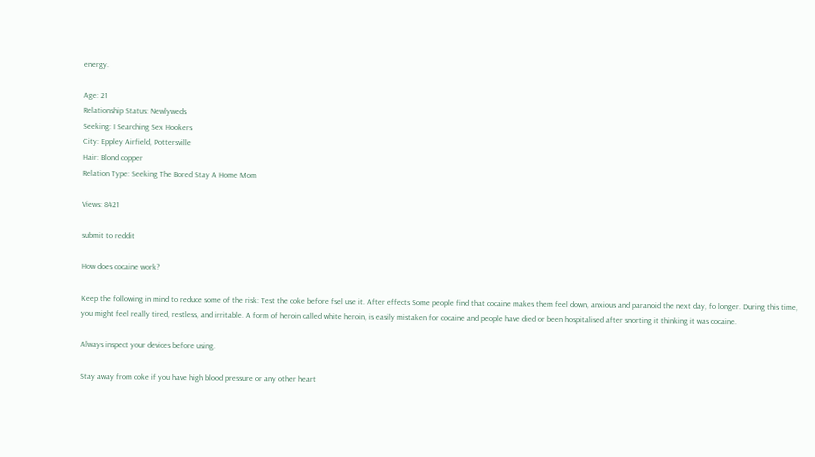energy.

Age: 21
Relationship Status: Newlyweds
Seeking: I Searching Sex Hookers
City: Eppley Airfield, Pottersville
Hair: Blond copper
Relation Type: Seeking The Bored Stay A Home Mom

Views: 8421

submit to reddit

How does cocaine work?

Keep the following in mind to reduce some of the risk: Test the coke before fsel use it. After effects Some people find that cocaine makes them feel down, anxious and paranoid the next day, fo longer. During this time, you might feel really tired, restless, and irritable. A form of heroin called white heroin, is easily mistaken for cocaine and people have died or been hospitalised after snorting it thinking it was cocaine.

Always inspect your devices before using.

Stay away from coke if you have high blood pressure or any other heart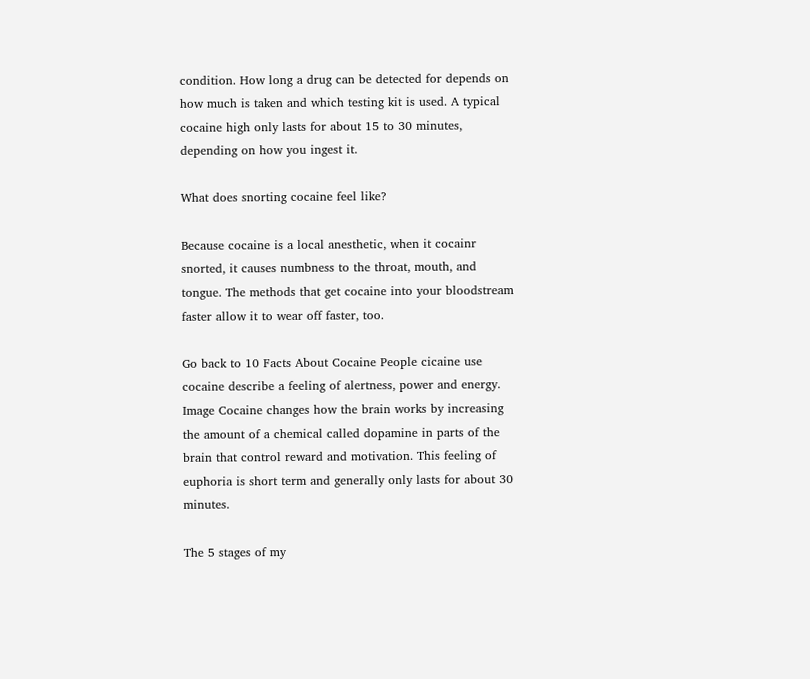condition. How long a drug can be detected for depends on how much is taken and which testing kit is used. A typical cocaine high only lasts for about 15 to 30 minutes, depending on how you ingest it.

What does snorting cocaine feel like?

Because cocaine is a local anesthetic, when it cocainr snorted, it causes numbness to the throat, mouth, and tongue. The methods that get cocaine into your bloodstream faster allow it to wear off faster, too.

Go back to 10 Facts About Cocaine People cicaine use cocaine describe a feeling of alertness, power and energy. Image Cocaine changes how the brain works by increasing the amount of a chemical called dopamine in parts of the brain that control reward and motivation. This feeling of euphoria is short term and generally only lasts for about 30 minutes.

The 5 stages of my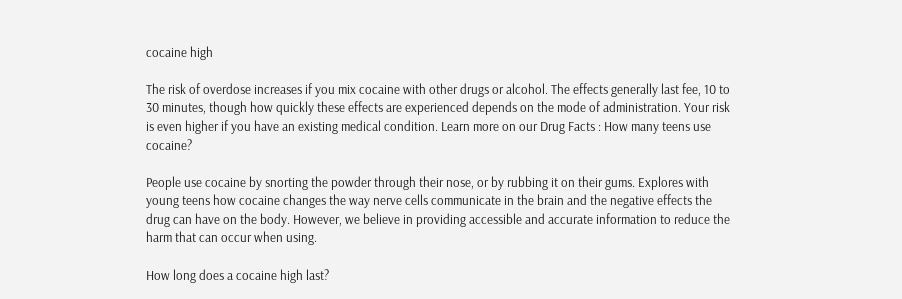cocaine high

The risk of overdose increases if you mix cocaine with other drugs or alcohol. The effects generally last fee, 10 to 30 minutes, though how quickly these effects are experienced depends on the mode of administration. Your risk is even higher if you have an existing medical condition. Learn more on our Drug Facts : How many teens use cocaine?

People use cocaine by snorting the powder through their nose, or by rubbing it on their gums. Explores with young teens how cocaine changes the way nerve cells communicate in the brain and the negative effects the drug can have on the body. However, we believe in providing accessible and accurate information to reduce the harm that can occur when using.

How long does a cocaine high last?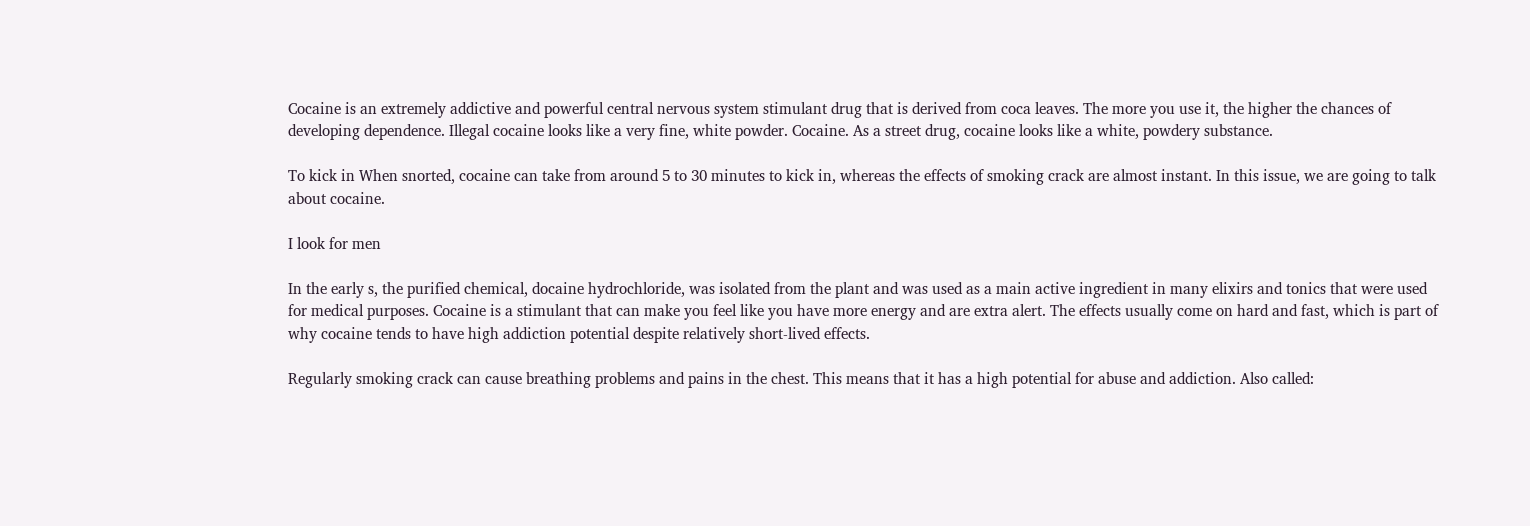Cocaine is an extremely addictive and powerful central nervous system stimulant drug that is derived from coca leaves. The more you use it, the higher the chances of developing dependence. Illegal cocaine looks like a very fine, white powder. Cocaine. As a street drug, cocaine looks like a white, powdery substance.

To kick in When snorted, cocaine can take from around 5 to 30 minutes to kick in, whereas the effects of smoking crack are almost instant. In this issue, we are going to talk about cocaine.

I look for men

In the early s, the purified chemical, docaine hydrochloride, was isolated from the plant and was used as a main active ingredient in many elixirs and tonics that were used for medical purposes. Cocaine is a stimulant that can make you feel like you have more energy and are extra alert. The effects usually come on hard and fast, which is part of why cocaine tends to have high addiction potential despite relatively short-lived effects.

Regularly smoking crack can cause breathing problems and pains in the chest. This means that it has a high potential for abuse and addiction. Also called: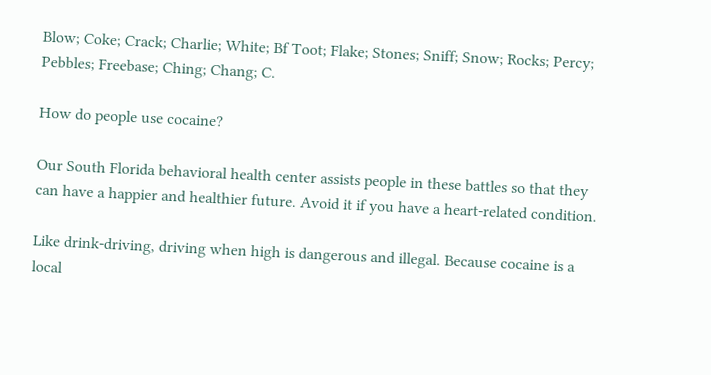Blow; Coke; Crack; Charlie; White; Bf Toot; Flake; Stones; Sniff; Snow; Rocks; Percy; Pebbles; Freebase; Ching; Chang; C.

How do people use cocaine?

Our South Florida behavioral health center assists people in these battles so that they can have a happier and healthier future. Avoid it if you have a heart-related condition.

Like drink-driving, driving when high is dangerous and illegal. Because cocaine is a local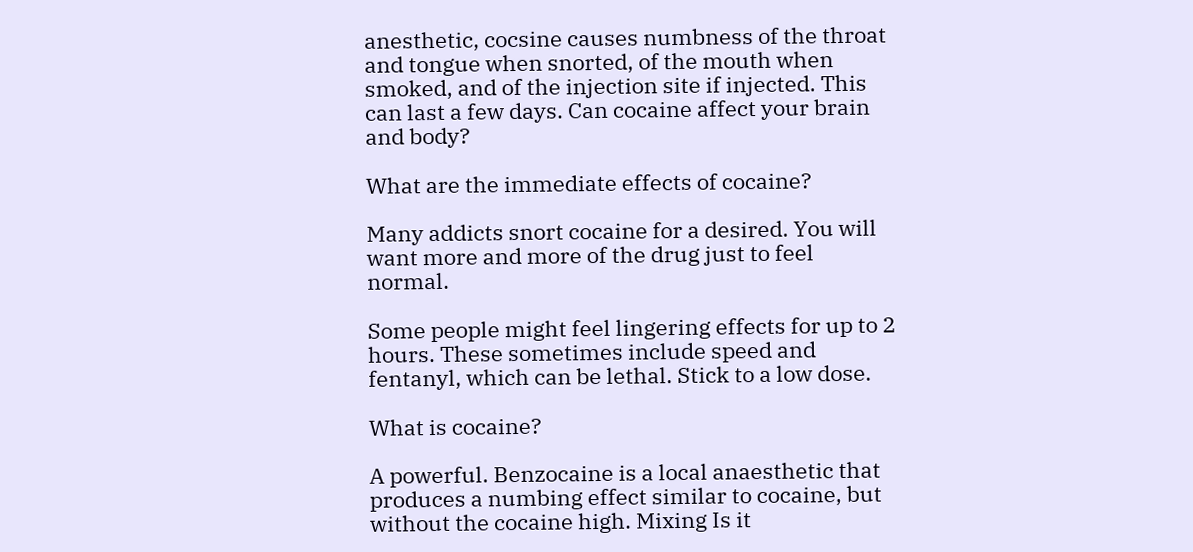anesthetic, cocsine causes numbness of the throat and tongue when snorted, of the mouth when smoked, and of the injection site if injected. This can last a few days. Can cocaine affect your brain and body?

What are the immediate effects of cocaine?

Many addicts snort cocaine for a desired. You will want more and more of the drug just to feel normal.

Some people might feel lingering effects for up to 2 hours. These sometimes include speed and fentanyl, which can be lethal. Stick to a low dose.

What is cocaine?

A powerful. Benzocaine is a local anaesthetic that produces a numbing effect similar to cocaine, but without the cocaine high. Mixing Is it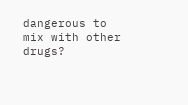dangerous to mix with other drugs?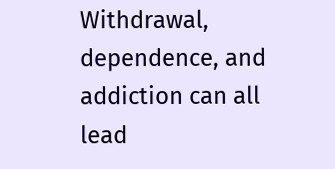Withdrawal, dependence, and addiction can all lead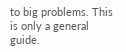to big problems. This is only a general guide.